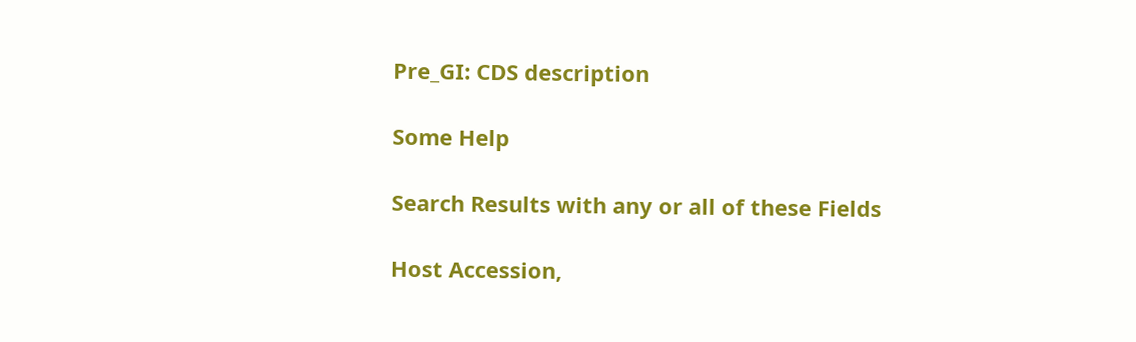Pre_GI: CDS description

Some Help

Search Results with any or all of these Fields

Host Accession,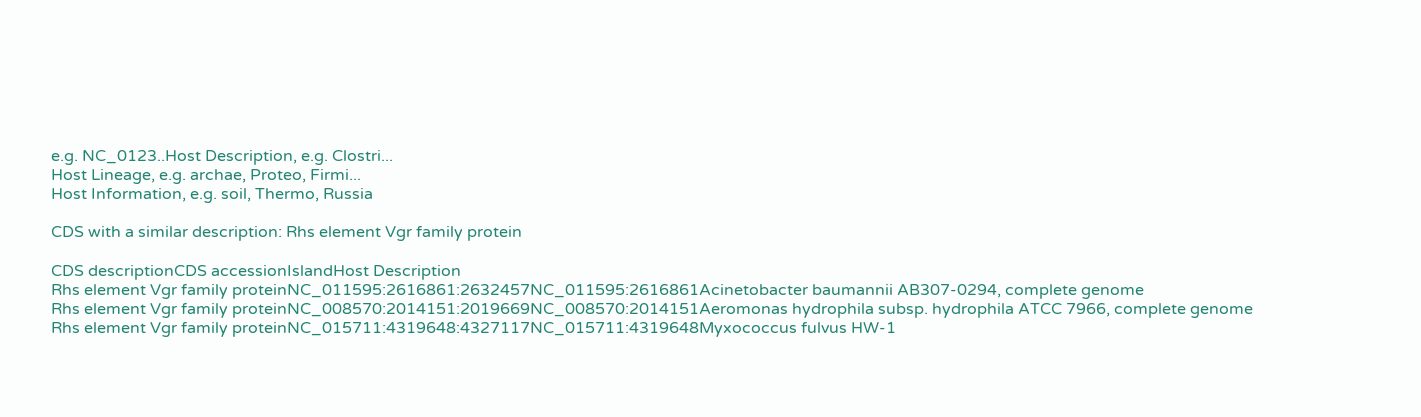e.g. NC_0123..Host Description, e.g. Clostri...
Host Lineage, e.g. archae, Proteo, Firmi...
Host Information, e.g. soil, Thermo, Russia

CDS with a similar description: Rhs element Vgr family protein

CDS descriptionCDS accessionIslandHost Description
Rhs element Vgr family proteinNC_011595:2616861:2632457NC_011595:2616861Acinetobacter baumannii AB307-0294, complete genome
Rhs element Vgr family proteinNC_008570:2014151:2019669NC_008570:2014151Aeromonas hydrophila subsp. hydrophila ATCC 7966, complete genome
Rhs element Vgr family proteinNC_015711:4319648:4327117NC_015711:4319648Myxococcus fulvus HW-1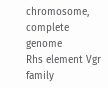chromosome, complete genome
Rhs element Vgr family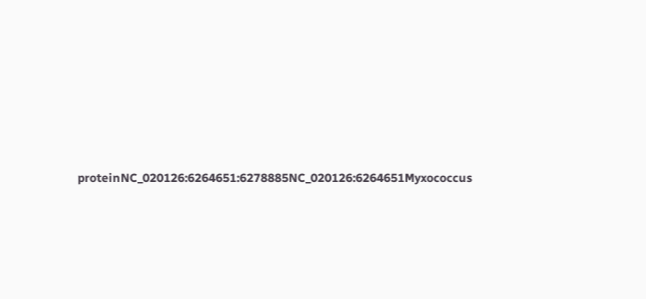proteinNC_020126:6264651:6278885NC_020126:6264651Myxococcus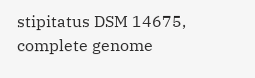stipitatus DSM 14675, complete genome